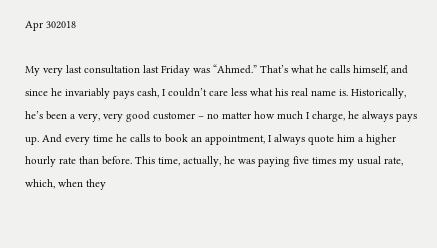Apr 302018

My very last consultation last Friday was “Ahmed.” That’s what he calls himself, and since he invariably pays cash, I couldn’t care less what his real name is. Historically, he’s been a very, very good customer – no matter how much I charge, he always pays up. And every time he calls to book an appointment, I always quote him a higher hourly rate than before. This time, actually, he was paying five times my usual rate, which, when they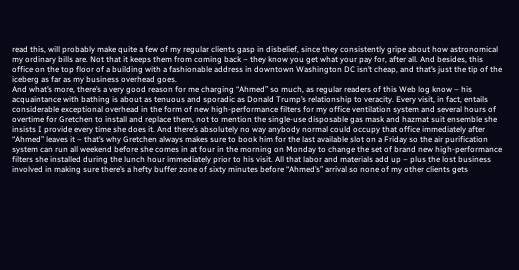read this, will probably make quite a few of my regular clients gasp in disbelief, since they consistently gripe about how astronomical my ordinary bills are. Not that it keeps them from coming back – they know you get what your pay for, after all. And besides, this office on the top floor of a building with a fashionable address in downtown Washington DC isn’t cheap, and that’s just the tip of the iceberg as far as my business overhead goes.
And what’s more, there’s a very good reason for me charging “Ahmed” so much, as regular readers of this Web log know – his acquaintance with bathing is about as tenuous and sporadic as Donald Trump’s relationship to veracity. Every visit, in fact, entails considerable exceptional overhead in the form of new high-performance filters for my office ventilation system and several hours of overtime for Gretchen to install and replace them, not to mention the single-use disposable gas mask and hazmat suit ensemble she insists I provide every time she does it. And there’s absolutely no way anybody normal could occupy that office immediately after “Ahmed” leaves it – that’s why Gretchen always makes sure to book him for the last available slot on a Friday so the air purification system can run all weekend before she comes in at four in the morning on Monday to change the set of brand new high-performance filters she installed during the lunch hour immediately prior to his visit. All that labor and materials add up – plus the lost business involved in making sure there’s a hefty buffer zone of sixty minutes before “Ahmed’s” arrival so none of my other clients gets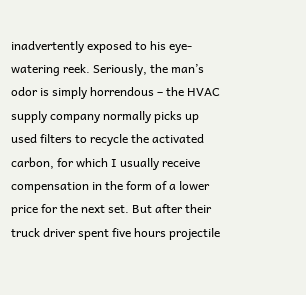inadvertently exposed to his eye-watering reek. Seriously, the man’s odor is simply horrendous – the HVAC supply company normally picks up used filters to recycle the activated carbon, for which I usually receive compensation in the form of a lower price for the next set. But after their truck driver spent five hours projectile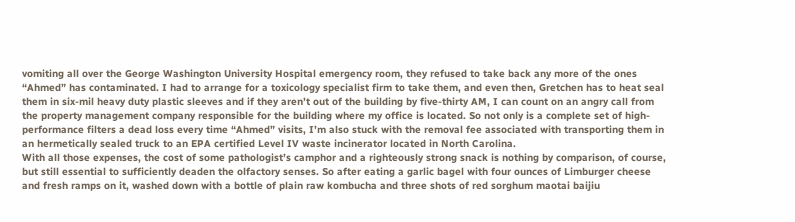vomiting all over the George Washington University Hospital emergency room, they refused to take back any more of the ones “Ahmed” has contaminated. I had to arrange for a toxicology specialist firm to take them, and even then, Gretchen has to heat seal them in six-mil heavy duty plastic sleeves and if they aren’t out of the building by five-thirty AM, I can count on an angry call from the property management company responsible for the building where my office is located. So not only is a complete set of high-performance filters a dead loss every time “Ahmed” visits, I’m also stuck with the removal fee associated with transporting them in an hermetically sealed truck to an EPA certified Level IV waste incinerator located in North Carolina.
With all those expenses, the cost of some pathologist’s camphor and a righteously strong snack is nothing by comparison, of course, but still essential to sufficiently deaden the olfactory senses. So after eating a garlic bagel with four ounces of Limburger cheese and fresh ramps on it, washed down with a bottle of plain raw kombucha and three shots of red sorghum maotai baijiu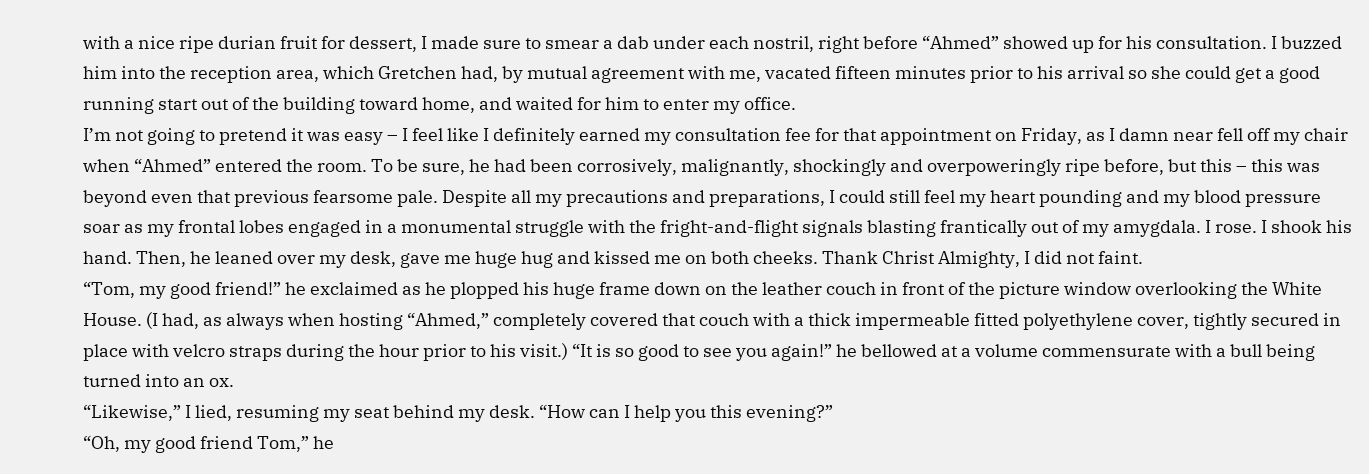with a nice ripe durian fruit for dessert, I made sure to smear a dab under each nostril, right before “Ahmed” showed up for his consultation. I buzzed him into the reception area, which Gretchen had, by mutual agreement with me, vacated fifteen minutes prior to his arrival so she could get a good running start out of the building toward home, and waited for him to enter my office.
I’m not going to pretend it was easy – I feel like I definitely earned my consultation fee for that appointment on Friday, as I damn near fell off my chair when “Ahmed” entered the room. To be sure, he had been corrosively, malignantly, shockingly and overpoweringly ripe before, but this – this was beyond even that previous fearsome pale. Despite all my precautions and preparations, I could still feel my heart pounding and my blood pressure soar as my frontal lobes engaged in a monumental struggle with the fright-and-flight signals blasting frantically out of my amygdala. I rose. I shook his hand. Then, he leaned over my desk, gave me huge hug and kissed me on both cheeks. Thank Christ Almighty, I did not faint.
“Tom, my good friend!” he exclaimed as he plopped his huge frame down on the leather couch in front of the picture window overlooking the White House. (I had, as always when hosting “Ahmed,” completely covered that couch with a thick impermeable fitted polyethylene cover, tightly secured in place with velcro straps during the hour prior to his visit.) “It is so good to see you again!” he bellowed at a volume commensurate with a bull being turned into an ox.
“Likewise,” I lied, resuming my seat behind my desk. “How can I help you this evening?”
“Oh, my good friend Tom,” he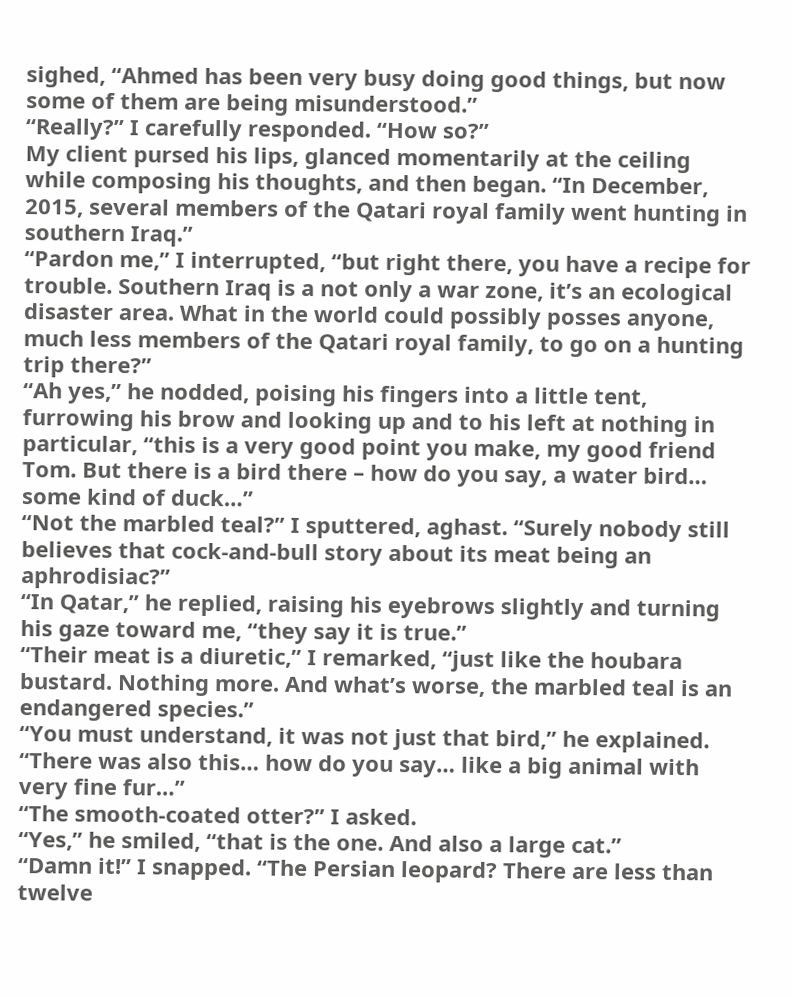sighed, “Ahmed has been very busy doing good things, but now some of them are being misunderstood.”
“Really?” I carefully responded. “How so?”
My client pursed his lips, glanced momentarily at the ceiling while composing his thoughts, and then began. “In December, 2015, several members of the Qatari royal family went hunting in southern Iraq.”
“Pardon me,” I interrupted, “but right there, you have a recipe for trouble. Southern Iraq is a not only a war zone, it’s an ecological disaster area. What in the world could possibly posses anyone, much less members of the Qatari royal family, to go on a hunting trip there?”
“Ah yes,” he nodded, poising his fingers into a little tent, furrowing his brow and looking up and to his left at nothing in particular, “this is a very good point you make, my good friend Tom. But there is a bird there – how do you say, a water bird… some kind of duck…”
“Not the marbled teal?” I sputtered, aghast. “Surely nobody still believes that cock-and-bull story about its meat being an aphrodisiac?”
“In Qatar,” he replied, raising his eyebrows slightly and turning his gaze toward me, “they say it is true.”
“Their meat is a diuretic,” I remarked, “just like the houbara bustard. Nothing more. And what’s worse, the marbled teal is an endangered species.”
“You must understand, it was not just that bird,” he explained. “There was also this… how do you say… like a big animal with very fine fur…”
“The smooth-coated otter?” I asked.
“Yes,” he smiled, “that is the one. And also a large cat.”
“Damn it!” I snapped. “The Persian leopard? There are less than twelve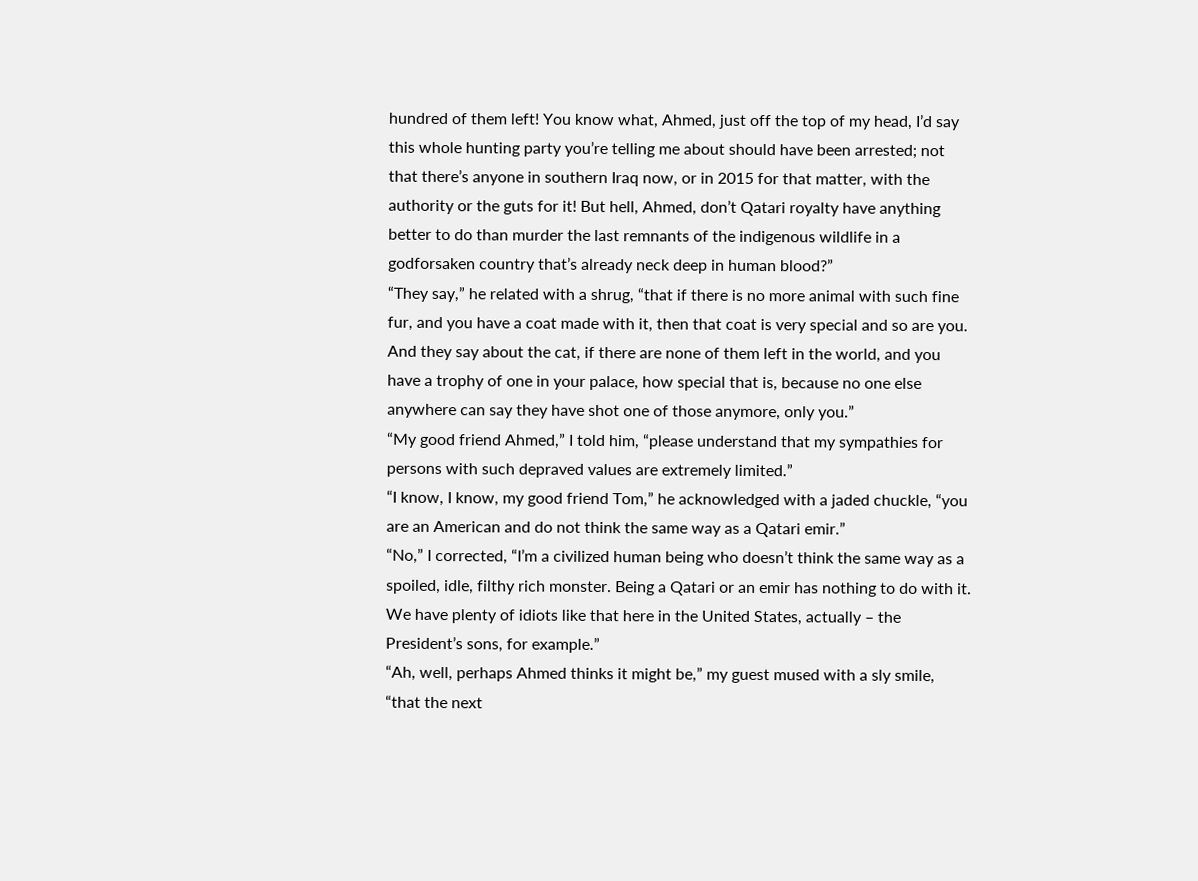hundred of them left! You know what, Ahmed, just off the top of my head, I’d say this whole hunting party you’re telling me about should have been arrested; not that there’s anyone in southern Iraq now, or in 2015 for that matter, with the authority or the guts for it! But hell, Ahmed, don’t Qatari royalty have anything better to do than murder the last remnants of the indigenous wildlife in a godforsaken country that’s already neck deep in human blood?”
“They say,” he related with a shrug, “that if there is no more animal with such fine fur, and you have a coat made with it, then that coat is very special and so are you. And they say about the cat, if there are none of them left in the world, and you have a trophy of one in your palace, how special that is, because no one else anywhere can say they have shot one of those anymore, only you.”
“My good friend Ahmed,” I told him, “please understand that my sympathies for persons with such depraved values are extremely limited.”
“I know, I know, my good friend Tom,” he acknowledged with a jaded chuckle, “you are an American and do not think the same way as a Qatari emir.”
“No,” I corrected, “I’m a civilized human being who doesn’t think the same way as a spoiled, idle, filthy rich monster. Being a Qatari or an emir has nothing to do with it. We have plenty of idiots like that here in the United States, actually – the President’s sons, for example.”
“Ah, well, perhaps Ahmed thinks it might be,” my guest mused with a sly smile, “that the next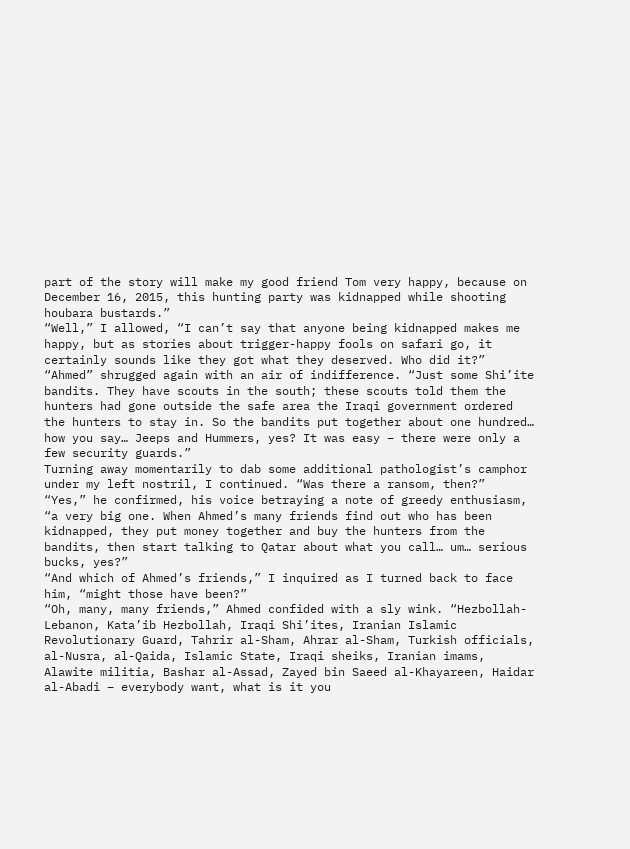part of the story will make my good friend Tom very happy, because on December 16, 2015, this hunting party was kidnapped while shooting houbara bustards.”
“Well,” I allowed, “I can’t say that anyone being kidnapped makes me happy, but as stories about trigger-happy fools on safari go, it certainly sounds like they got what they deserved. Who did it?”
“Ahmed” shrugged again with an air of indifference. “Just some Shi’ite bandits. They have scouts in the south; these scouts told them the hunters had gone outside the safe area the Iraqi government ordered the hunters to stay in. So the bandits put together about one hundred… how you say… Jeeps and Hummers, yes? It was easy – there were only a few security guards.”
Turning away momentarily to dab some additional pathologist’s camphor under my left nostril, I continued. “Was there a ransom, then?”
“Yes,” he confirmed, his voice betraying a note of greedy enthusiasm, “a very big one. When Ahmed’s many friends find out who has been kidnapped, they put money together and buy the hunters from the bandits, then start talking to Qatar about what you call… um… serious bucks, yes?”
“And which of Ahmed’s friends,” I inquired as I turned back to face him, “might those have been?”
“Oh, many, many friends,” Ahmed confided with a sly wink. “Hezbollah-Lebanon, Kata’ib Hezbollah, Iraqi Shi’ites, Iranian Islamic Revolutionary Guard, Tahrir al-Sham, Ahrar al-Sham, Turkish officials, al-Nusra, al-Qaida, Islamic State, Iraqi sheiks, Iranian imams, Alawite militia, Bashar al-Assad, Zayed bin Saeed al-Khayareen, Haidar al-Abadi – everybody want, what is it you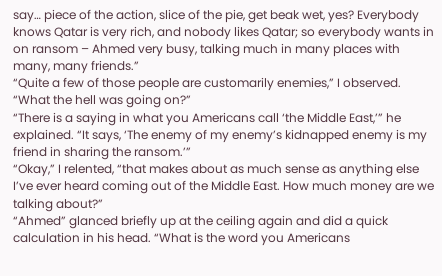say… piece of the action, slice of the pie, get beak wet, yes? Everybody knows Qatar is very rich, and nobody likes Qatar; so everybody wants in on ransom – Ahmed very busy, talking much in many places with many, many friends.”
“Quite a few of those people are customarily enemies,” I observed. “What the hell was going on?”
“There is a saying in what you Americans call ‘the Middle East,’” he explained. “It says, ‘The enemy of my enemy’s kidnapped enemy is my friend in sharing the ransom.’”
“Okay,” I relented, “that makes about as much sense as anything else I’ve ever heard coming out of the Middle East. How much money are we talking about?”
“Ahmed” glanced briefly up at the ceiling again and did a quick calculation in his head. “What is the word you Americans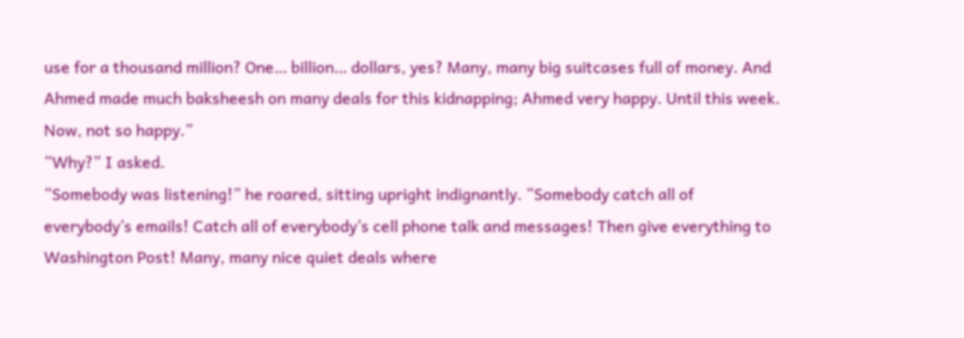use for a thousand million? One… billion… dollars, yes? Many, many big suitcases full of money. And Ahmed made much baksheesh on many deals for this kidnapping; Ahmed very happy. Until this week. Now, not so happy.”
“Why?” I asked.
“Somebody was listening!” he roared, sitting upright indignantly. “Somebody catch all of everybody’s emails! Catch all of everybody’s cell phone talk and messages! Then give everything to Washington Post! Many, many nice quiet deals where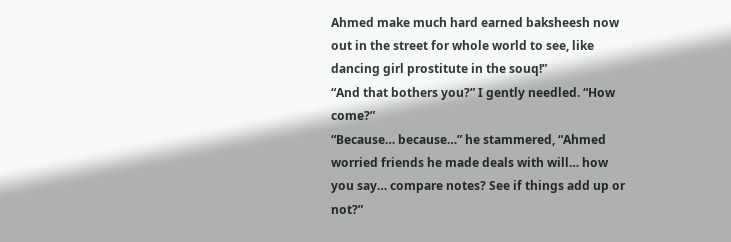Ahmed make much hard earned baksheesh now out in the street for whole world to see, like dancing girl prostitute in the souq!”
“And that bothers you?” I gently needled. “How come?”
“Because… because…” he stammered, “Ahmed worried friends he made deals with will… how you say… compare notes? See if things add up or not?”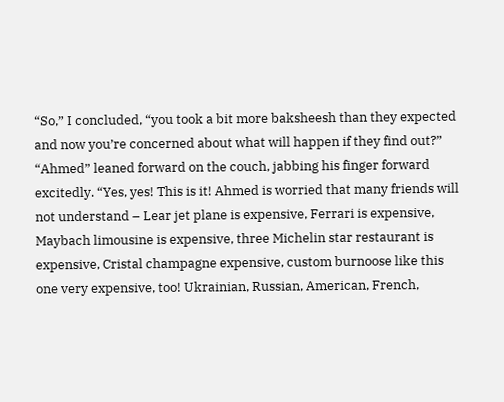“So,” I concluded, “you took a bit more baksheesh than they expected and now you’re concerned about what will happen if they find out?”
“Ahmed” leaned forward on the couch, jabbing his finger forward excitedly. “Yes, yes! This is it! Ahmed is worried that many friends will not understand – Lear jet plane is expensive, Ferrari is expensive, Maybach limousine is expensive, three Michelin star restaurant is expensive, Cristal champagne expensive, custom burnoose like this one very expensive, too! Ukrainian, Russian, American, French,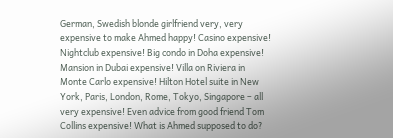German, Swedish blonde girlfriend very, very expensive to make Ahmed happy! Casino expensive! Nightclub expensive! Big condo in Doha expensive! Mansion in Dubai expensive! Villa on Riviera in Monte Carlo expensive! Hilton Hotel suite in New York, Paris, London, Rome, Tokyo, Singapore – all very expensive! Even advice from good friend Tom Collins expensive! What is Ahmed supposed to do?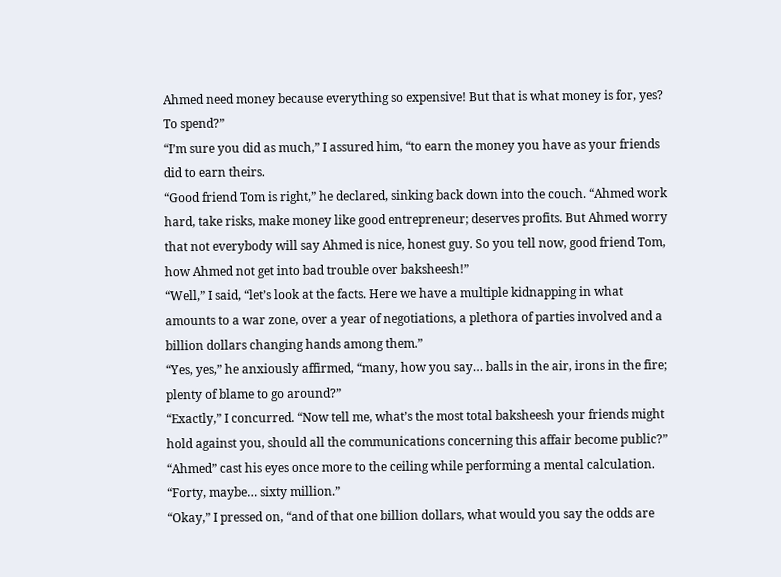Ahmed need money because everything so expensive! But that is what money is for, yes? To spend?”
“I’m sure you did as much,” I assured him, “to earn the money you have as your friends did to earn theirs.
“Good friend Tom is right,” he declared, sinking back down into the couch. “Ahmed work hard, take risks, make money like good entrepreneur; deserves profits. But Ahmed worry that not everybody will say Ahmed is nice, honest guy. So you tell now, good friend Tom, how Ahmed not get into bad trouble over baksheesh!”
“Well,” I said, “let’s look at the facts. Here we have a multiple kidnapping in what amounts to a war zone, over a year of negotiations, a plethora of parties involved and a billion dollars changing hands among them.”
“Yes, yes,” he anxiously affirmed, “many, how you say… balls in the air, irons in the fire; plenty of blame to go around?”
“Exactly,” I concurred. “Now tell me, what’s the most total baksheesh your friends might hold against you, should all the communications concerning this affair become public?”
“Ahmed” cast his eyes once more to the ceiling while performing a mental calculation. “Forty, maybe… sixty million.”
“Okay,” I pressed on, “and of that one billion dollars, what would you say the odds are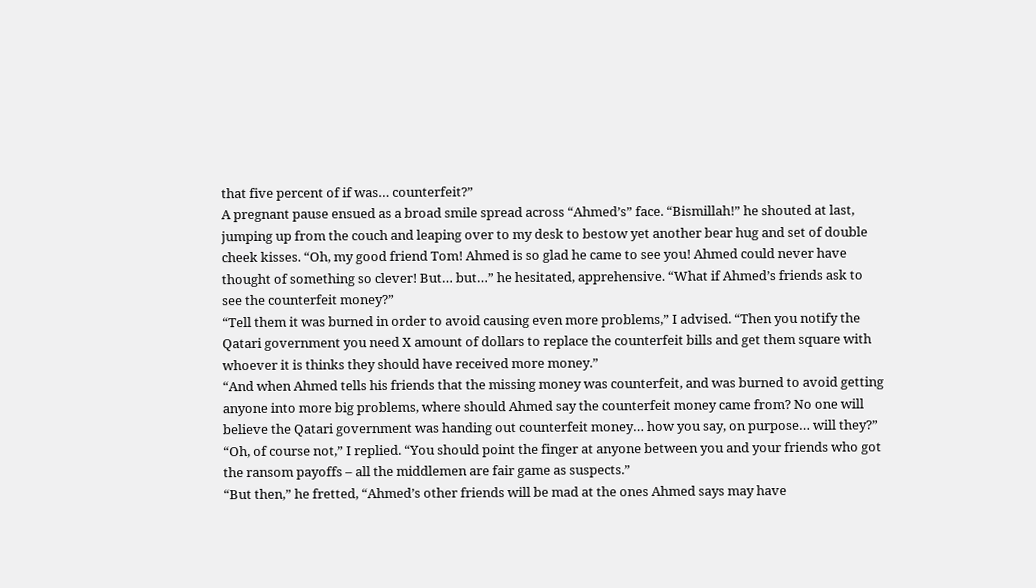that five percent of if was… counterfeit?”
A pregnant pause ensued as a broad smile spread across “Ahmed’s” face. “Bismillah!” he shouted at last, jumping up from the couch and leaping over to my desk to bestow yet another bear hug and set of double cheek kisses. “Oh, my good friend Tom! Ahmed is so glad he came to see you! Ahmed could never have thought of something so clever! But… but…” he hesitated, apprehensive. “What if Ahmed’s friends ask to see the counterfeit money?”
“Tell them it was burned in order to avoid causing even more problems,” I advised. “Then you notify the Qatari government you need X amount of dollars to replace the counterfeit bills and get them square with whoever it is thinks they should have received more money.”
“And when Ahmed tells his friends that the missing money was counterfeit, and was burned to avoid getting anyone into more big problems, where should Ahmed say the counterfeit money came from? No one will believe the Qatari government was handing out counterfeit money… how you say, on purpose… will they?”
“Oh, of course not,” I replied. “You should point the finger at anyone between you and your friends who got the ransom payoffs – all the middlemen are fair game as suspects.”
“But then,” he fretted, “Ahmed’s other friends will be mad at the ones Ahmed says may have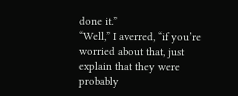done it.”
“Well,” I averred, “if you’re worried about that, just explain that they were probably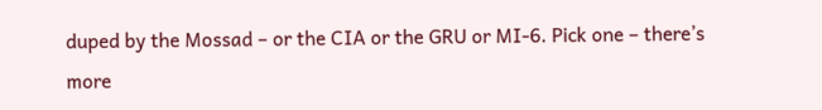duped by the Mossad – or the CIA or the GRU or MI-6. Pick one – there’s more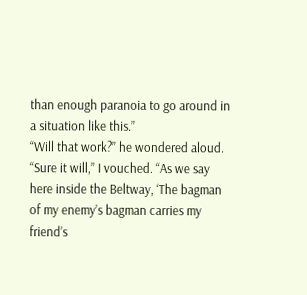than enough paranoia to go around in a situation like this.”
“Will that work?” he wondered aloud.
“Sure it will,” I vouched. “As we say here inside the Beltway, ‘The bagman of my enemy’s bagman carries my friend’s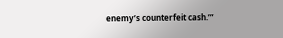enemy’s counterfeit cash.’”